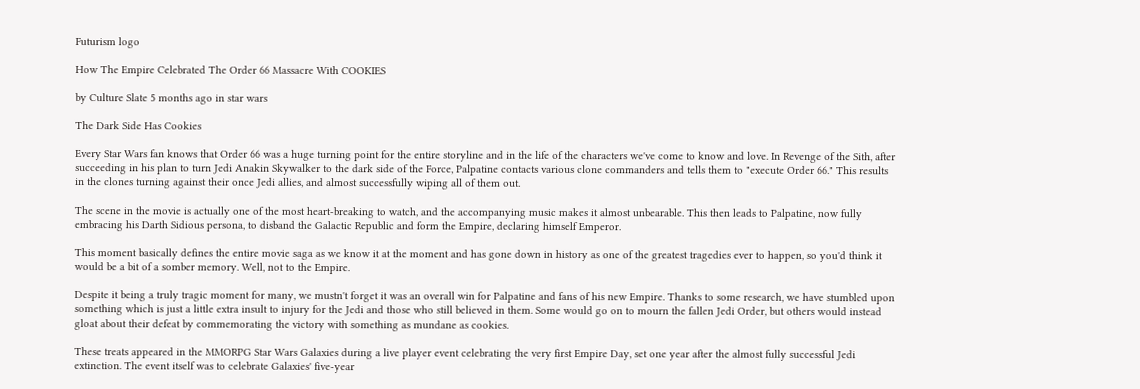Futurism logo

How The Empire Celebrated The Order 66 Massacre With COOKIES

by Culture Slate 5 months ago in star wars

The Dark Side Has Cookies

Every Star Wars fan knows that Order 66 was a huge turning point for the entire storyline and in the life of the characters we've come to know and love. In Revenge of the Sith, after succeeding in his plan to turn Jedi Anakin Skywalker to the dark side of the Force, Palpatine contacts various clone commanders and tells them to "execute Order 66." This results in the clones turning against their once Jedi allies, and almost successfully wiping all of them out.

The scene in the movie is actually one of the most heart-breaking to watch, and the accompanying music makes it almost unbearable. This then leads to Palpatine, now fully embracing his Darth Sidious persona, to disband the Galactic Republic and form the Empire, declaring himself Emperor.

This moment basically defines the entire movie saga as we know it at the moment and has gone down in history as one of the greatest tragedies ever to happen, so you'd think it would be a bit of a somber memory. Well, not to the Empire.

Despite it being a truly tragic moment for many, we mustn't forget it was an overall win for Palpatine and fans of his new Empire. Thanks to some research, we have stumbled upon something which is just a little extra insult to injury for the Jedi and those who still believed in them. Some would go on to mourn the fallen Jedi Order, but others would instead gloat about their defeat by commemorating the victory with something as mundane as cookies.

These treats appeared in the MMORPG Star Wars Galaxies during a live player event celebrating the very first Empire Day, set one year after the almost fully successful Jedi extinction. The event itself was to celebrate Galaxies' five-year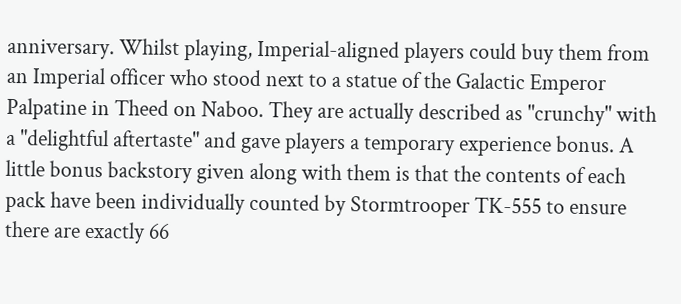anniversary. Whilst playing, Imperial-aligned players could buy them from an Imperial officer who stood next to a statue of the Galactic Emperor Palpatine in Theed on Naboo. They are actually described as "crunchy" with a "delightful aftertaste" and gave players a temporary experience bonus. A little bonus backstory given along with them is that the contents of each pack have been individually counted by Stormtrooper TK-555 to ensure there are exactly 66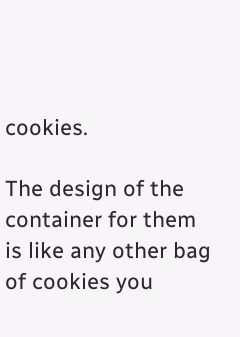cookies.

The design of the container for them is like any other bag of cookies you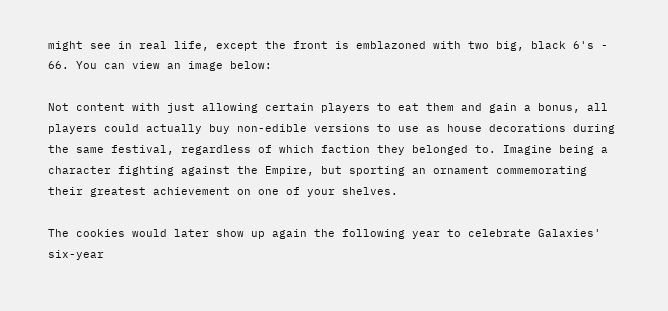might see in real life, except the front is emblazoned with two big, black 6's - 66. You can view an image below:

Not content with just allowing certain players to eat them and gain a bonus, all players could actually buy non-edible versions to use as house decorations during the same festival, regardless of which faction they belonged to. Imagine being a character fighting against the Empire, but sporting an ornament commemorating their greatest achievement on one of your shelves.

The cookies would later show up again the following year to celebrate Galaxies' six-year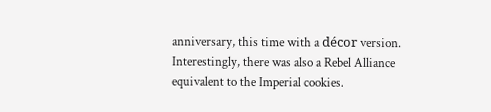anniversary, this time with a décor version. Interestingly, there was also a Rebel Alliance equivalent to the Imperial cookies.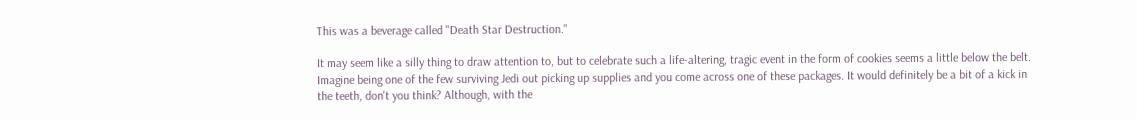This was a beverage called "Death Star Destruction."

It may seem like a silly thing to draw attention to, but to celebrate such a life-altering, tragic event in the form of cookies seems a little below the belt. Imagine being one of the few surviving Jedi out picking up supplies and you come across one of these packages. It would definitely be a bit of a kick in the teeth, don't you think? Although, with the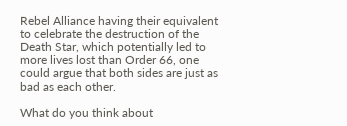Rebel Alliance having their equivalent to celebrate the destruction of the Death Star, which potentially led to more lives lost than Order 66, one could argue that both sides are just as bad as each other.

What do you think about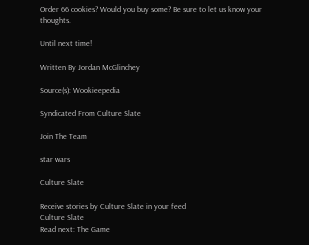Order 66 cookies? Would you buy some? Be sure to let us know your thoughts.

Until next time!

Written By Jordan McGlinchey

Source(s): Wookieepedia

Syndicated From Culture Slate

Join The Team

star wars

Culture Slate

Receive stories by Culture Slate in your feed
Culture Slate
Read next: The Game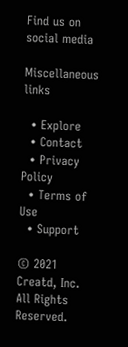Find us on social media

Miscellaneous links

  • Explore
  • Contact
  • Privacy Policy
  • Terms of Use
  • Support

© 2021 Creatd, Inc. All Rights Reserved.